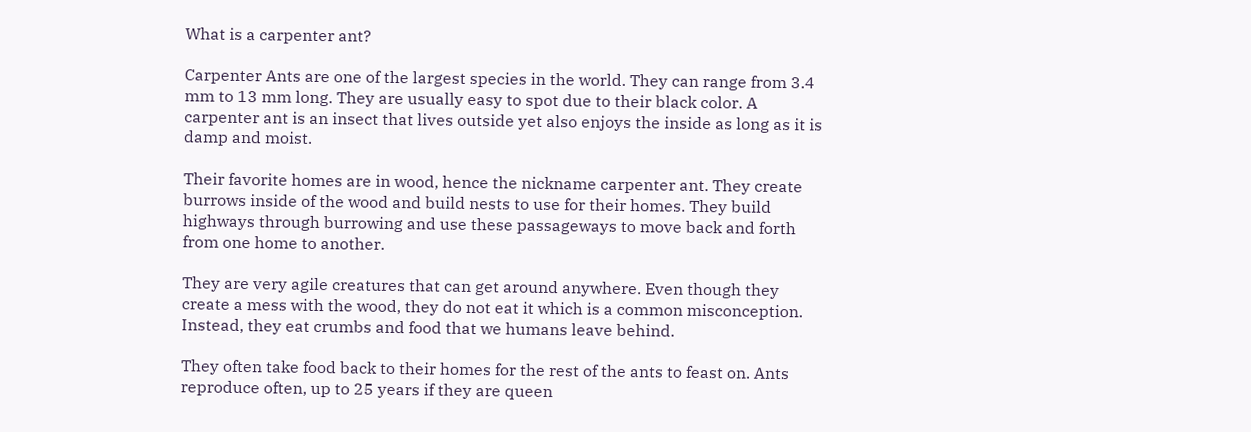What is a carpenter ant?

Carpenter Ants are one of the largest species in the world. They can range from 3.4 mm to 13 mm long. They are usually easy to spot due to their black color. A carpenter ant is an insect that lives outside yet also enjoys the inside as long as it is damp and moist.

Their favorite homes are in wood, hence the nickname carpenter ant. They create burrows inside of the wood and build nests to use for their homes. They build highways through burrowing and use these passageways to move back and forth from one home to another.

They are very agile creatures that can get around anywhere. Even though they create a mess with the wood, they do not eat it which is a common misconception. Instead, they eat crumbs and food that we humans leave behind.

They often take food back to their homes for the rest of the ants to feast on. Ants reproduce often, up to 25 years if they are queen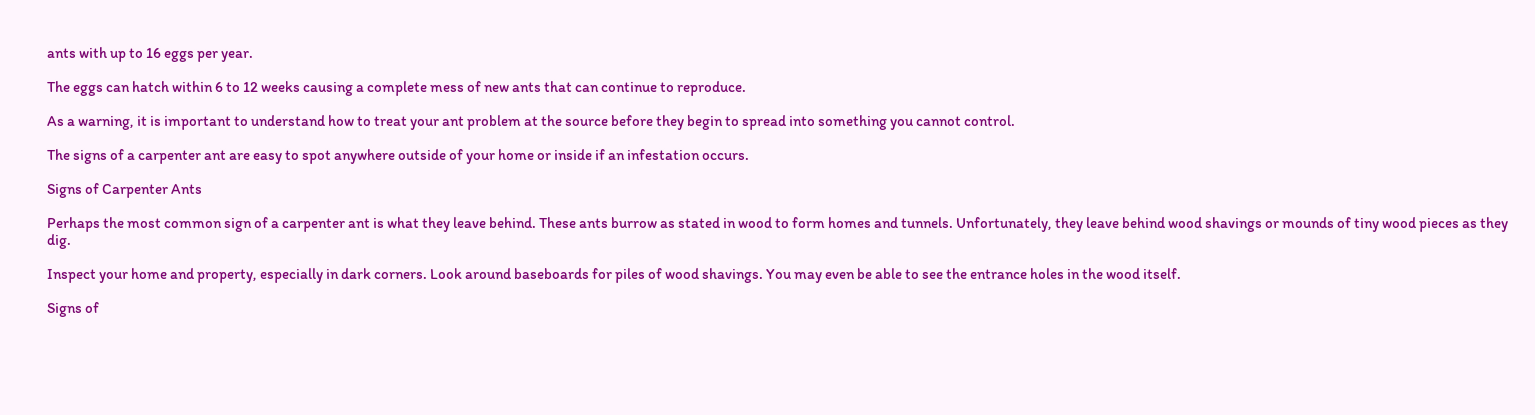ants with up to 16 eggs per year.

The eggs can hatch within 6 to 12 weeks causing a complete mess of new ants that can continue to reproduce.

As a warning, it is important to understand how to treat your ant problem at the source before they begin to spread into something you cannot control.

The signs of a carpenter ant are easy to spot anywhere outside of your home or inside if an infestation occurs.

Signs of Carpenter Ants

Perhaps the most common sign of a carpenter ant is what they leave behind. These ants burrow as stated in wood to form homes and tunnels. Unfortunately, they leave behind wood shavings or mounds of tiny wood pieces as they dig.

Inspect your home and property, especially in dark corners. Look around baseboards for piles of wood shavings. You may even be able to see the entrance holes in the wood itself.

Signs of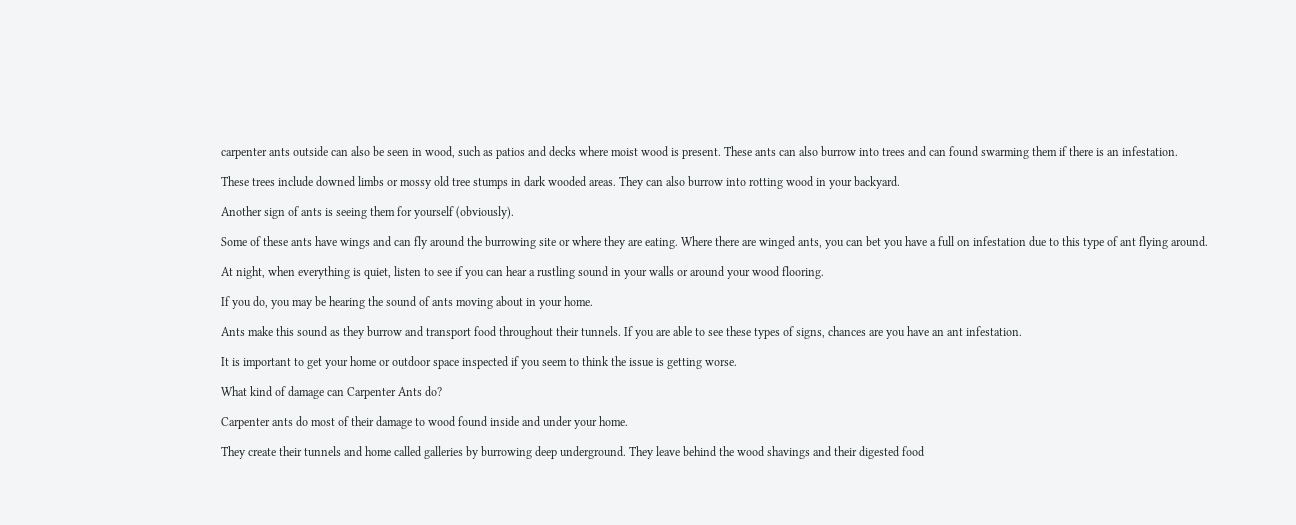carpenter ants outside can also be seen in wood, such as patios and decks where moist wood is present. These ants can also burrow into trees and can found swarming them if there is an infestation.

These trees include downed limbs or mossy old tree stumps in dark wooded areas. They can also burrow into rotting wood in your backyard.

Another sign of ants is seeing them for yourself (obviously).

Some of these ants have wings and can fly around the burrowing site or where they are eating. Where there are winged ants, you can bet you have a full on infestation due to this type of ant flying around.

At night, when everything is quiet, listen to see if you can hear a rustling sound in your walls or around your wood flooring.

If you do, you may be hearing the sound of ants moving about in your home.

Ants make this sound as they burrow and transport food throughout their tunnels. If you are able to see these types of signs, chances are you have an ant infestation.

It is important to get your home or outdoor space inspected if you seem to think the issue is getting worse.

What kind of damage can Carpenter Ants do?

Carpenter ants do most of their damage to wood found inside and under your home.

They create their tunnels and home called galleries by burrowing deep underground. They leave behind the wood shavings and their digested food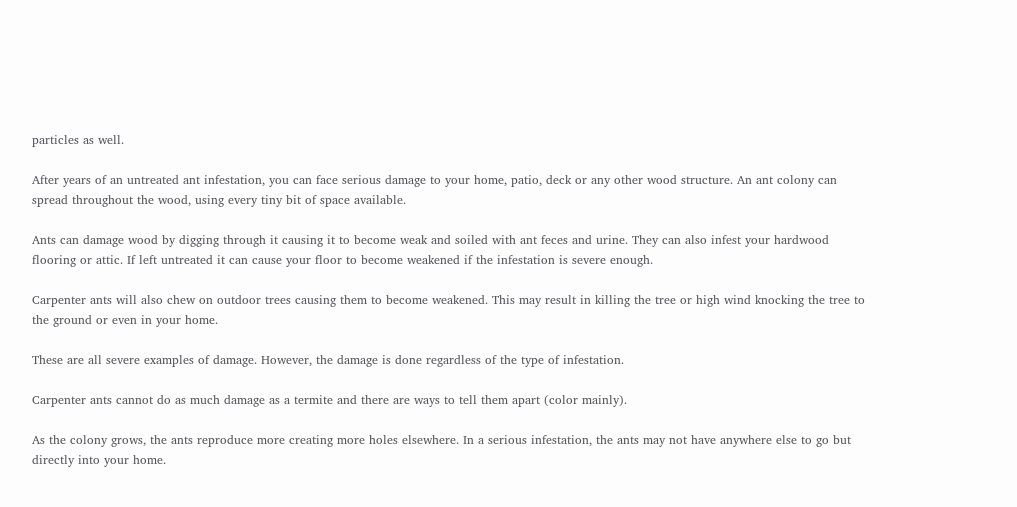particles as well.

After years of an untreated ant infestation, you can face serious damage to your home, patio, deck or any other wood structure. An ant colony can spread throughout the wood, using every tiny bit of space available.

Ants can damage wood by digging through it causing it to become weak and soiled with ant feces and urine. They can also infest your hardwood flooring or attic. If left untreated it can cause your floor to become weakened if the infestation is severe enough.

Carpenter ants will also chew on outdoor trees causing them to become weakened. This may result in killing the tree or high wind knocking the tree to the ground or even in your home.

These are all severe examples of damage. However, the damage is done regardless of the type of infestation.

Carpenter ants cannot do as much damage as a termite and there are ways to tell them apart (color mainly).

As the colony grows, the ants reproduce more creating more holes elsewhere. In a serious infestation, the ants may not have anywhere else to go but directly into your home.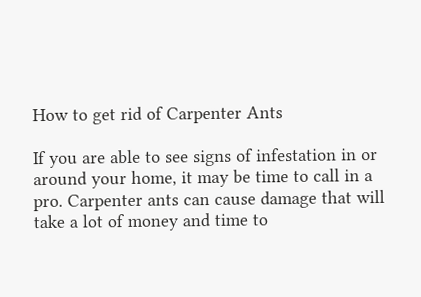How to get rid of Carpenter Ants

If you are able to see signs of infestation in or around your home, it may be time to call in a pro. Carpenter ants can cause damage that will take a lot of money and time to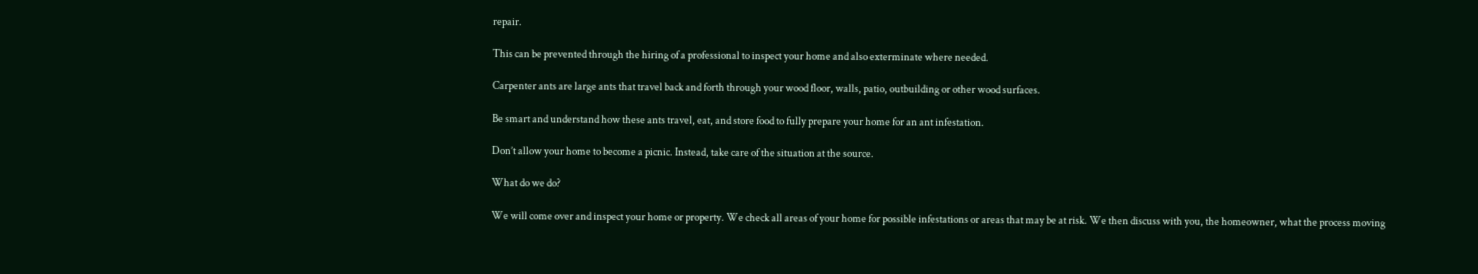repair.

This can be prevented through the hiring of a professional to inspect your home and also exterminate where needed.

Carpenter ants are large ants that travel back and forth through your wood floor, walls, patio, outbuilding or other wood surfaces.

Be smart and understand how these ants travel, eat, and store food to fully prepare your home for an ant infestation.

Don’t allow your home to become a picnic. Instead, take care of the situation at the source.

What do we do?

We will come over and inspect your home or property. We check all areas of your home for possible infestations or areas that may be at risk. We then discuss with you, the homeowner, what the process moving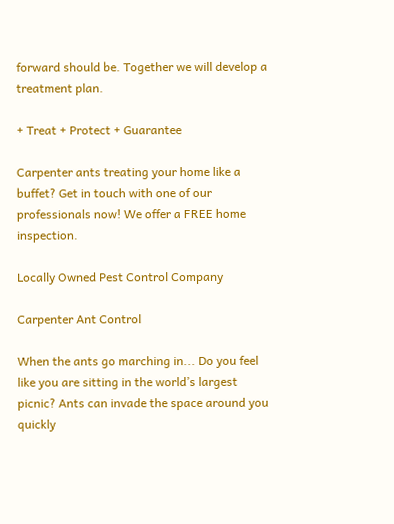forward should be. Together we will develop a treatment plan.

+ Treat + Protect + Guarantee

Carpenter ants treating your home like a buffet? Get in touch with one of our professionals now! We offer a FREE home inspection.

Locally Owned Pest Control Company

Carpenter Ant Control

When the ants go marching in... Do you feel like you are sitting in the world’s largest picnic? Ants can invade the space around you quickly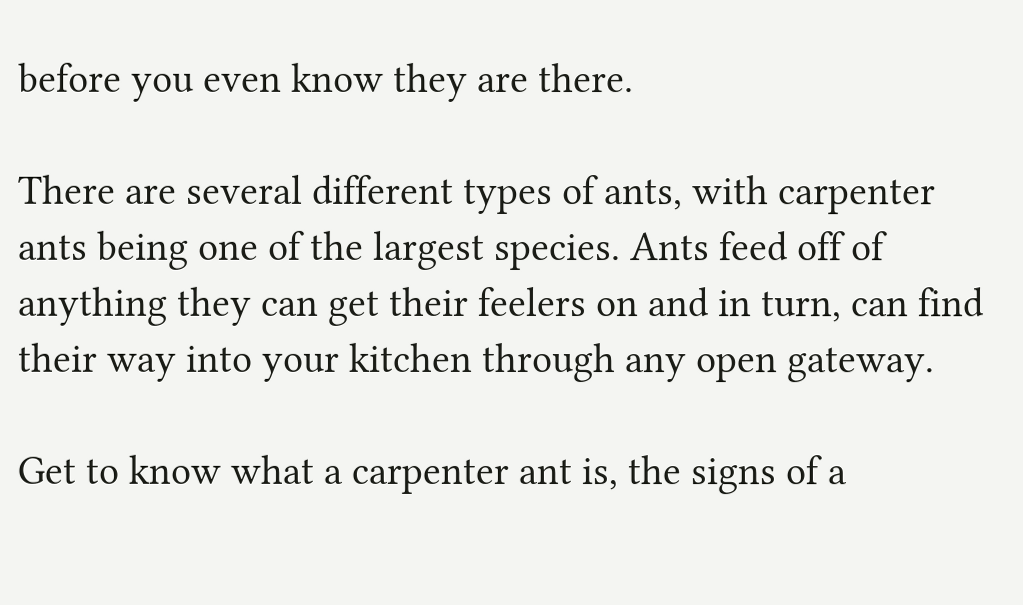before you even know they are there.

There are several different types of ants, with carpenter ants being one of the largest species. Ants feed off of anything they can get their feelers on and in turn, can find their way into your kitchen through any open gateway.

Get to know what a carpenter ant is, the signs of a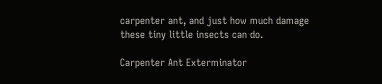carpenter ant, and just how much damage these tiny little insects can do.

Carpenter Ant Exterminator